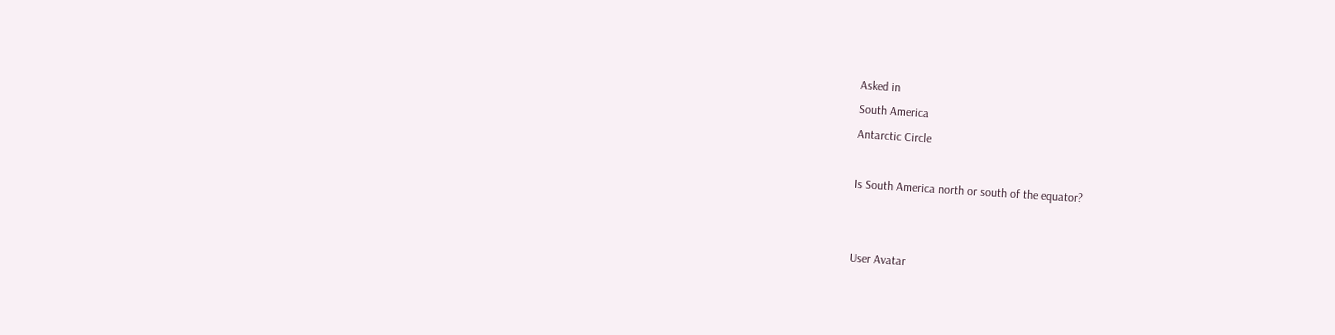Asked in
South America
Antarctic Circle

Is South America north or south of the equator?


User Avatar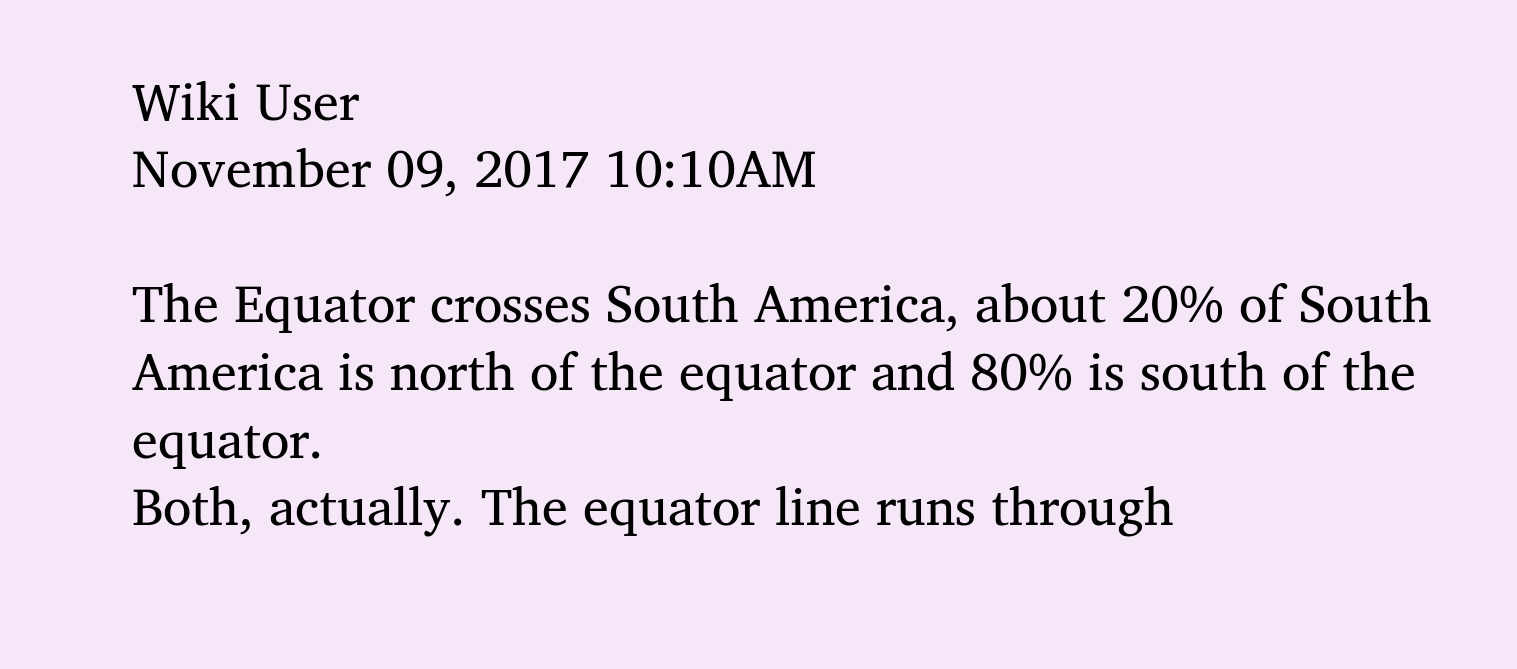Wiki User
November 09, 2017 10:10AM

The Equator crosses South America, about 20% of South America is north of the equator and 80% is south of the equator.
Both, actually. The equator line runs through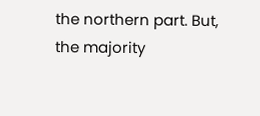the northern part. But, the majority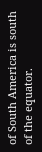of South America is south of the equator.